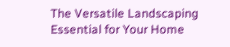The Versatile Landscaping Essential for Your Home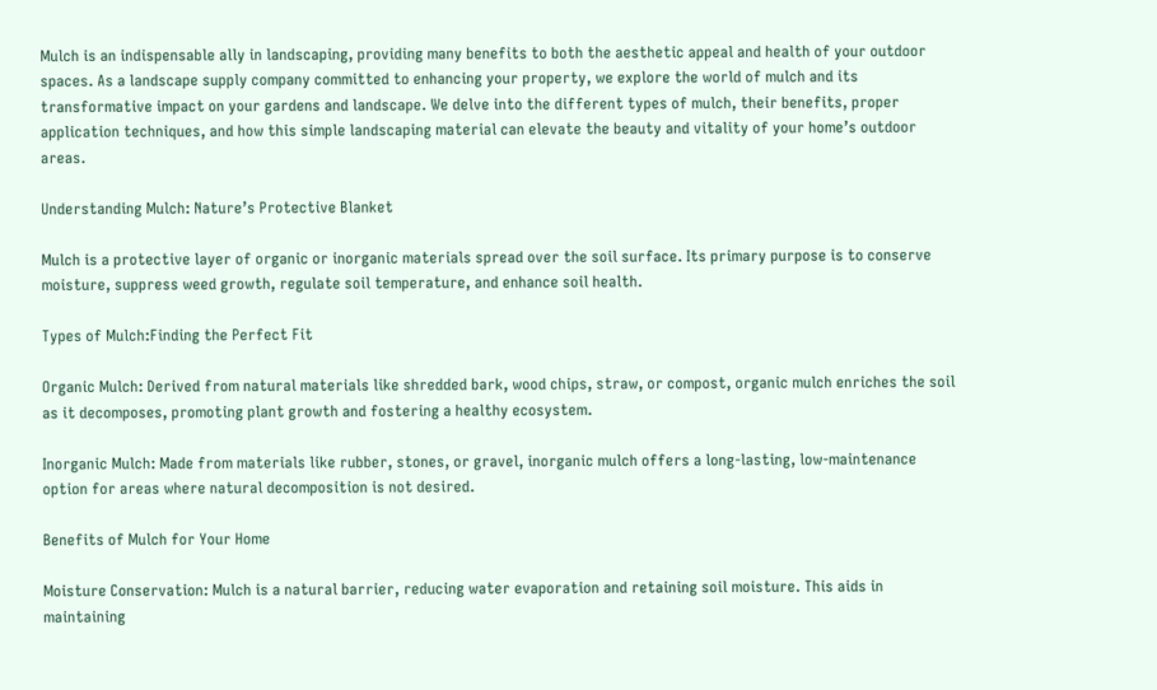Mulch is an indispensable ally in landscaping, providing many benefits to both the aesthetic appeal and health of your outdoor spaces. As a landscape supply company committed to enhancing your property, we explore the world of mulch and its transformative impact on your gardens and landscape. We delve into the different types of mulch, their benefits, proper application techniques, and how this simple landscaping material can elevate the beauty and vitality of your home’s outdoor areas.

Understanding Mulch: Nature’s Protective Blanket

Mulch is a protective layer of organic or inorganic materials spread over the soil surface. Its primary purpose is to conserve moisture, suppress weed growth, regulate soil temperature, and enhance soil health.

Types of Mulch:Finding the Perfect Fit

Organic Mulch: Derived from natural materials like shredded bark, wood chips, straw, or compost, organic mulch enriches the soil as it decomposes, promoting plant growth and fostering a healthy ecosystem.

Inorganic Mulch: Made from materials like rubber, stones, or gravel, inorganic mulch offers a long-lasting, low-maintenance option for areas where natural decomposition is not desired.

Benefits of Mulch for Your Home

Moisture Conservation: Mulch is a natural barrier, reducing water evaporation and retaining soil moisture. This aids in maintaining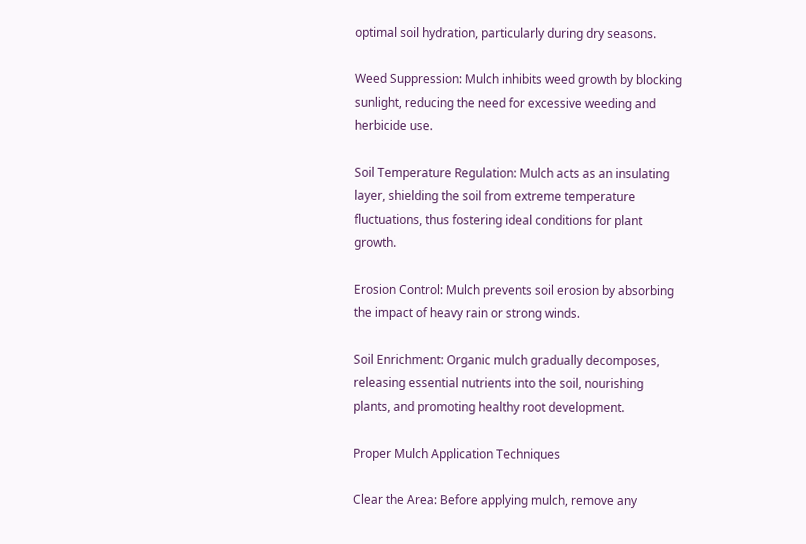optimal soil hydration, particularly during dry seasons.

Weed Suppression: Mulch inhibits weed growth by blocking sunlight, reducing the need for excessive weeding and herbicide use.

Soil Temperature Regulation: Mulch acts as an insulating layer, shielding the soil from extreme temperature fluctuations, thus fostering ideal conditions for plant growth.

Erosion Control: Mulch prevents soil erosion by absorbing the impact of heavy rain or strong winds.

Soil Enrichment: Organic mulch gradually decomposes, releasing essential nutrients into the soil, nourishing plants, and promoting healthy root development.

Proper Mulch Application Techniques

Clear the Area: Before applying mulch, remove any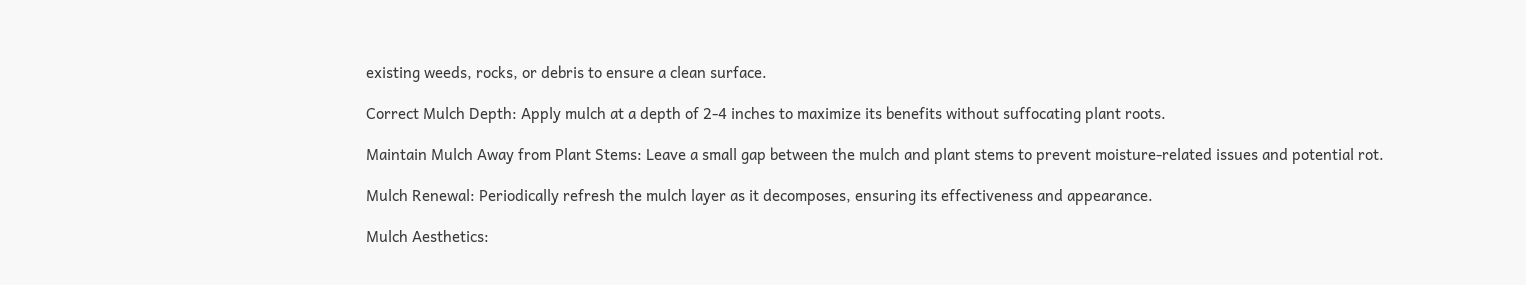existing weeds, rocks, or debris to ensure a clean surface.

Correct Mulch Depth: Apply mulch at a depth of 2-4 inches to maximize its benefits without suffocating plant roots.

Maintain Mulch Away from Plant Stems: Leave a small gap between the mulch and plant stems to prevent moisture-related issues and potential rot.

Mulch Renewal: Periodically refresh the mulch layer as it decomposes, ensuring its effectiveness and appearance.

Mulch Aesthetics: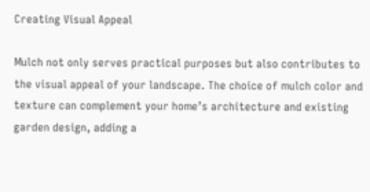Creating Visual Appeal

Mulch not only serves practical purposes but also contributes to the visual appeal of your landscape. The choice of mulch color and texture can complement your home’s architecture and existing garden design, adding a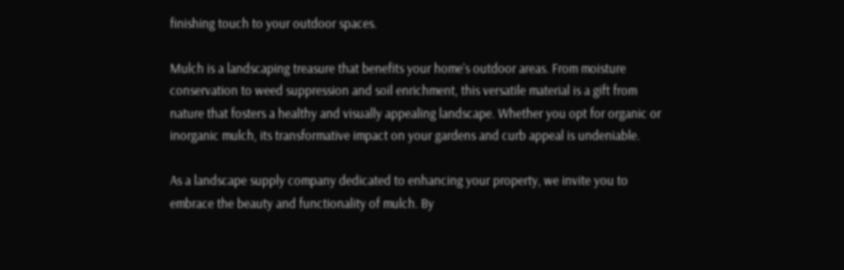finishing touch to your outdoor spaces.

Mulch is a landscaping treasure that benefits your home’s outdoor areas. From moisture conservation to weed suppression and soil enrichment, this versatile material is a gift from nature that fosters a healthy and visually appealing landscape. Whether you opt for organic or inorganic mulch, its transformative impact on your gardens and curb appeal is undeniable.

As a landscape supply company dedicated to enhancing your property, we invite you to embrace the beauty and functionality of mulch. By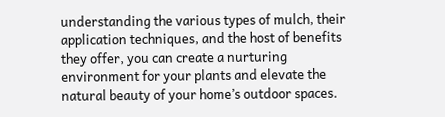understanding the various types of mulch, their application techniques, and the host of benefits they offer, you can create a nurturing environment for your plants and elevate the natural beauty of your home’s outdoor spaces.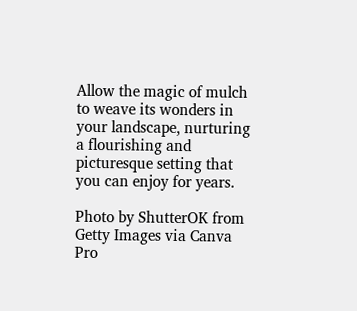Allow the magic of mulch to weave its wonders in your landscape, nurturing a flourishing and picturesque setting that you can enjoy for years.

Photo by ShutterOK from Getty Images via Canva Pro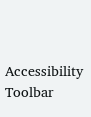Accessibility Toolbar